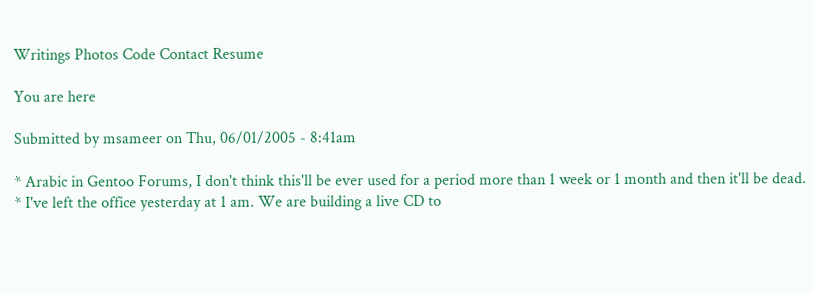Writings Photos Code Contact Resume

You are here

Submitted by msameer on Thu, 06/01/2005 - 8:41am

* Arabic in Gentoo Forums, I don't think this'll be ever used for a period more than 1 week or 1 month and then it'll be dead.
* I've left the office yesterday at 1 am. We are building a live CD to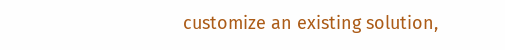customize an existing solution,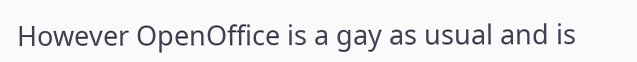However OpenOffice is a gay as usual and is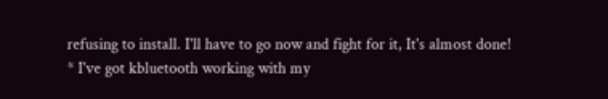refusing to install. I'll have to go now and fight for it, It's almost done!
* I've got kbluetooth working with my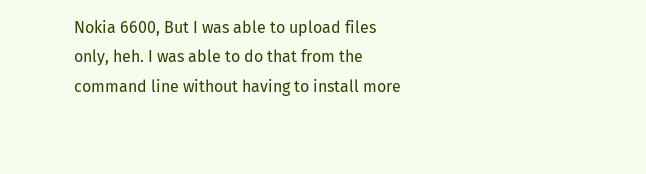Nokia 6600, But I was able to upload files only, heh. I was able to do that from the command line without having to install more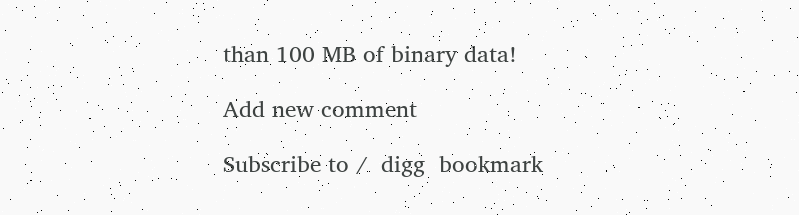than 100 MB of binary data!

Add new comment

Subscribe to /  digg  bookmark